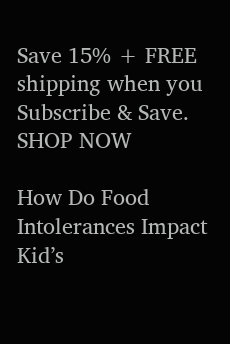Save 15% + FREE shipping when you Subscribe & Save. SHOP NOW

How Do Food Intolerances Impact Kid’s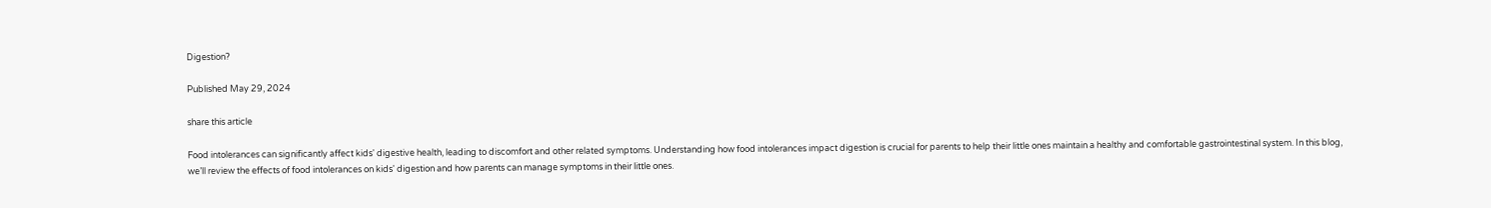Digestion?

Published May 29, 2024

share this article

Food intolerances can significantly affect kids' digestive health, leading to discomfort and other related symptoms. Understanding how food intolerances impact digestion is crucial for parents to help their little ones maintain a healthy and comfortable gastrointestinal system. In this blog, we’ll review the effects of food intolerances on kids' digestion and how parents can manage symptoms in their little ones.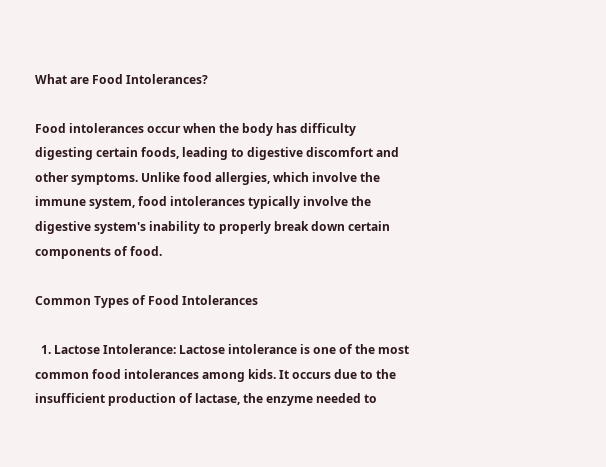What are Food Intolerances?

Food intolerances occur when the body has difficulty digesting certain foods, leading to digestive discomfort and other symptoms. Unlike food allergies, which involve the immune system, food intolerances typically involve the digestive system's inability to properly break down certain components of food.

Common Types of Food Intolerances

  1. Lactose Intolerance: Lactose intolerance is one of the most common food intolerances among kids. It occurs due to the insufficient production of lactase, the enzyme needed to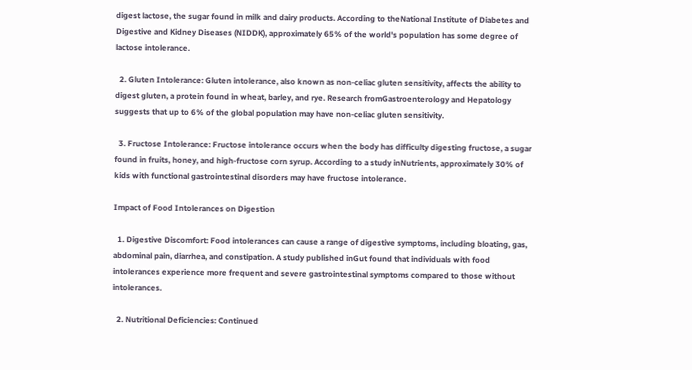digest lactose, the sugar found in milk and dairy products. According to theNational Institute of Diabetes and Digestive and Kidney Diseases (NIDDK), approximately 65% of the world's population has some degree of lactose intolerance.

  2. Gluten Intolerance: Gluten intolerance, also known as non-celiac gluten sensitivity, affects the ability to digest gluten, a protein found in wheat, barley, and rye. Research fromGastroenterology and Hepatology suggests that up to 6% of the global population may have non-celiac gluten sensitivity.

  3. Fructose Intolerance: Fructose intolerance occurs when the body has difficulty digesting fructose, a sugar found in fruits, honey, and high-fructose corn syrup. According to a study inNutrients, approximately 30% of kids with functional gastrointestinal disorders may have fructose intolerance.

Impact of Food Intolerances on Digestion

  1. Digestive Discomfort: Food intolerances can cause a range of digestive symptoms, including bloating, gas, abdominal pain, diarrhea, and constipation. A study published inGut found that individuals with food intolerances experience more frequent and severe gastrointestinal symptoms compared to those without intolerances.

  2. Nutritional Deficiencies: Continued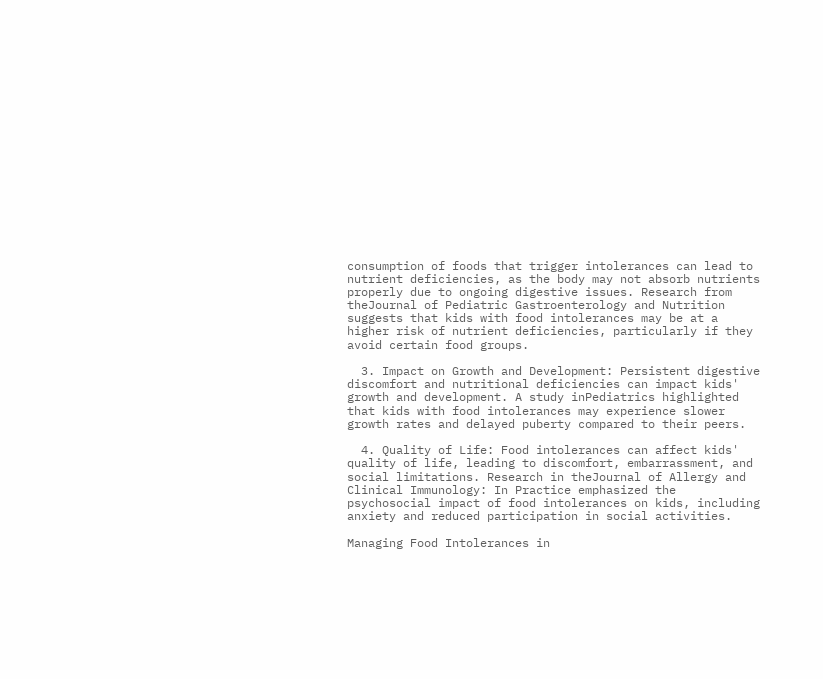consumption of foods that trigger intolerances can lead to nutrient deficiencies, as the body may not absorb nutrients properly due to ongoing digestive issues. Research from theJournal of Pediatric Gastroenterology and Nutrition suggests that kids with food intolerances may be at a higher risk of nutrient deficiencies, particularly if they avoid certain food groups.

  3. Impact on Growth and Development: Persistent digestive discomfort and nutritional deficiencies can impact kids' growth and development. A study inPediatrics highlighted that kids with food intolerances may experience slower growth rates and delayed puberty compared to their peers.

  4. Quality of Life: Food intolerances can affect kids' quality of life, leading to discomfort, embarrassment, and social limitations. Research in theJournal of Allergy and Clinical Immunology: In Practice emphasized the psychosocial impact of food intolerances on kids, including anxiety and reduced participation in social activities.

Managing Food Intolerances in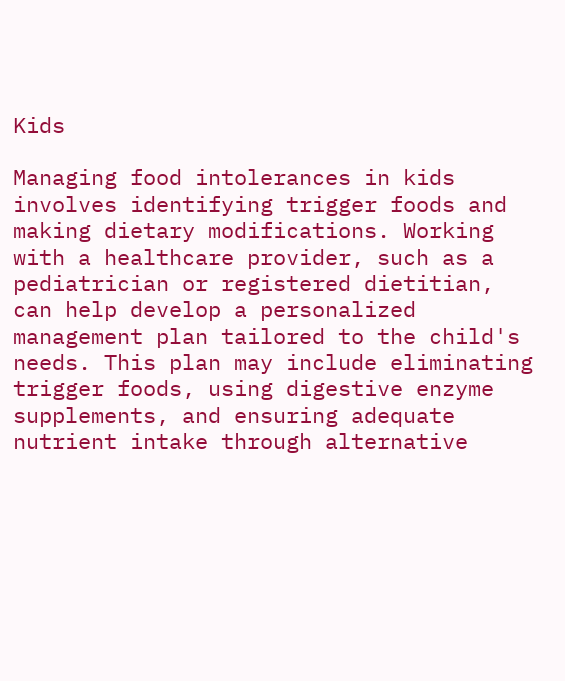Kids

Managing food intolerances in kids involves identifying trigger foods and making dietary modifications. Working with a healthcare provider, such as a pediatrician or registered dietitian, can help develop a personalized management plan tailored to the child's needs. This plan may include eliminating trigger foods, using digestive enzyme supplements, and ensuring adequate nutrient intake through alternative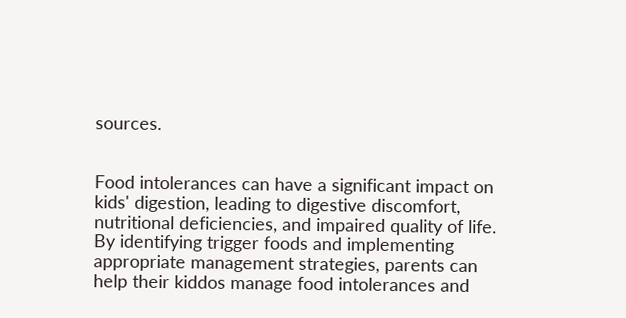sources.


Food intolerances can have a significant impact on kids' digestion, leading to digestive discomfort, nutritional deficiencies, and impaired quality of life. By identifying trigger foods and implementing appropriate management strategies, parents can help their kiddos manage food intolerances and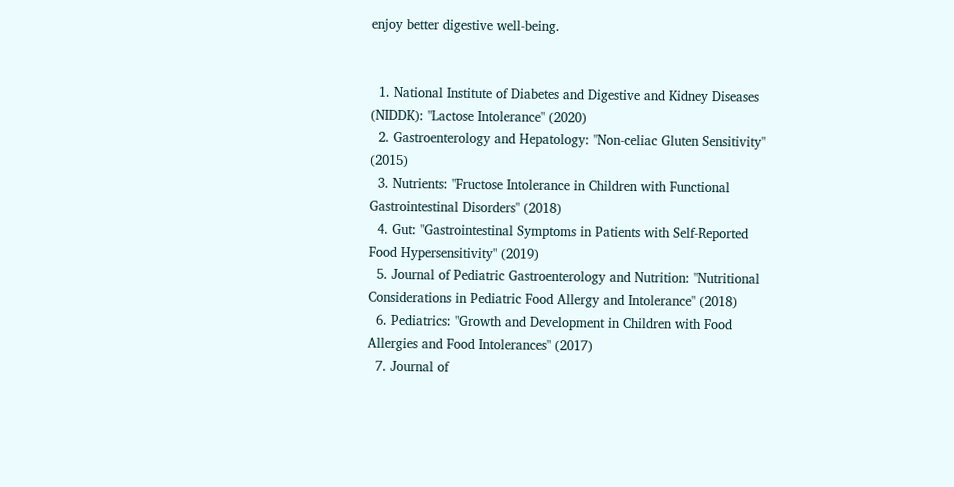enjoy better digestive well-being.


  1. National Institute of Diabetes and Digestive and Kidney Diseases (NIDDK): "Lactose Intolerance" (2020)
  2. Gastroenterology and Hepatology: "Non-celiac Gluten Sensitivity" (2015)
  3. Nutrients: "Fructose Intolerance in Children with Functional Gastrointestinal Disorders" (2018)
  4. Gut: "Gastrointestinal Symptoms in Patients with Self-Reported Food Hypersensitivity" (2019)
  5. Journal of Pediatric Gastroenterology and Nutrition: "Nutritional Considerations in Pediatric Food Allergy and Intolerance" (2018)
  6. Pediatrics: "Growth and Development in Children with Food Allergies and Food Intolerances" (2017)
  7. Journal of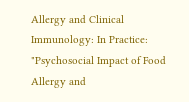Allergy and Clinical Immunology: In Practice: "Psychosocial Impact of Food Allergy and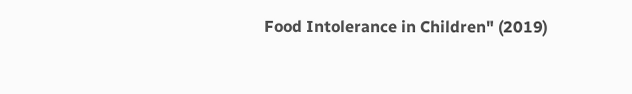Food Intolerance in Children" (2019)